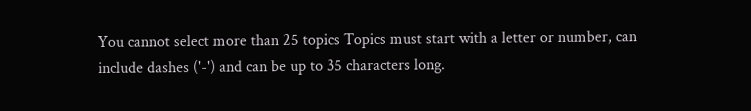You cannot select more than 25 topics Topics must start with a letter or number, can include dashes ('-') and can be up to 35 characters long.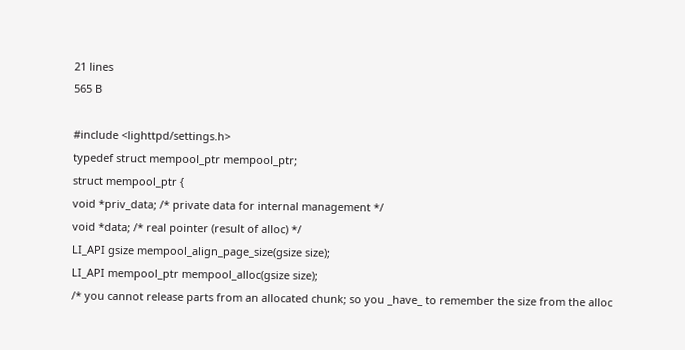21 lines
565 B

#include <lighttpd/settings.h>
typedef struct mempool_ptr mempool_ptr;
struct mempool_ptr {
void *priv_data; /* private data for internal management */
void *data; /* real pointer (result of alloc) */
LI_API gsize mempool_align_page_size(gsize size);
LI_API mempool_ptr mempool_alloc(gsize size);
/* you cannot release parts from an allocated chunk; so you _have_ to remember the size from the alloc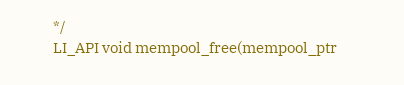*/
LI_API void mempool_free(mempool_ptr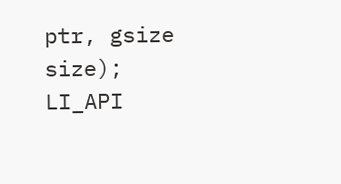ptr, gsize size);
LI_API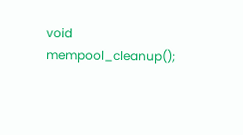void mempool_cleanup();